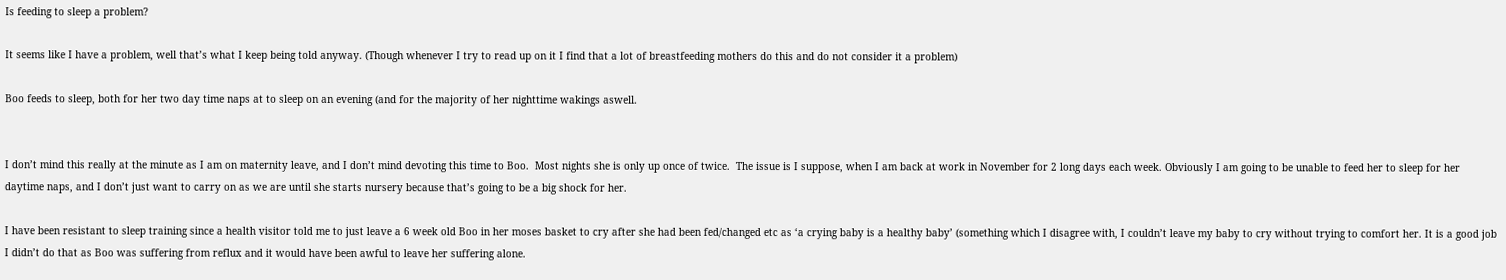Is feeding to sleep a problem?

It seems like I have a problem, well that’s what I keep being told anyway. (Though whenever I try to read up on it I find that a lot of breastfeeding mothers do this and do not consider it a problem)

Boo feeds to sleep, both for her two day time naps at to sleep on an evening (and for the majority of her nighttime wakings aswell.


I don’t mind this really at the minute as I am on maternity leave, and I don’t mind devoting this time to Boo.  Most nights she is only up once of twice.  The issue is I suppose, when I am back at work in November for 2 long days each week. Obviously I am going to be unable to feed her to sleep for her daytime naps, and I don’t just want to carry on as we are until she starts nursery because that’s going to be a big shock for her.

I have been resistant to sleep training since a health visitor told me to just leave a 6 week old Boo in her moses basket to cry after she had been fed/changed etc as ‘a crying baby is a healthy baby’ (something which I disagree with, I couldn’t leave my baby to cry without trying to comfort her. It is a good job I didn’t do that as Boo was suffering from reflux and it would have been awful to leave her suffering alone.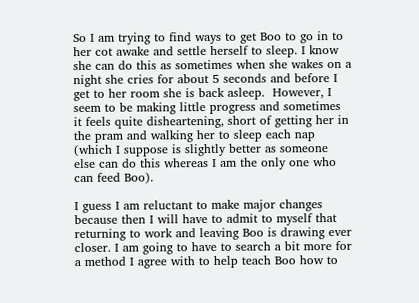So I am trying to find ways to get Boo to go in to her cot awake and settle herself to sleep. I know she can do this as sometimes when she wakes on a night she cries for about 5 seconds and before I get to her room she is back asleep.  However, I seem to be making little progress and sometimes it feels quite disheartening, short of getting her in the pram and walking her to sleep each nap (which I suppose is slightly better as someone else can do this whereas I am the only one who can feed Boo).

I guess I am reluctant to make major changes because then I will have to admit to myself that returning to work and leaving Boo is drawing ever closer. I am going to have to search a bit more for a method I agree with to help teach Boo how to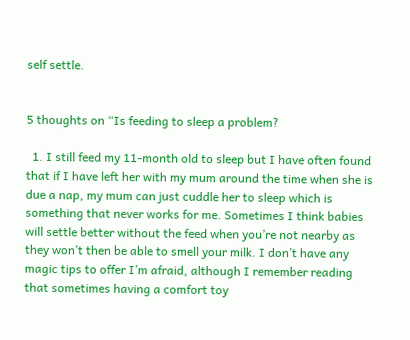self settle.


5 thoughts on “Is feeding to sleep a problem?

  1. I still feed my 11-month old to sleep but I have often found that if I have left her with my mum around the time when she is due a nap, my mum can just cuddle her to sleep which is something that never works for me. Sometimes I think babies will settle better without the feed when you’re not nearby as they won’t then be able to smell your milk. I don’t have any magic tips to offer I’m afraid, although I remember reading that sometimes having a comfort toy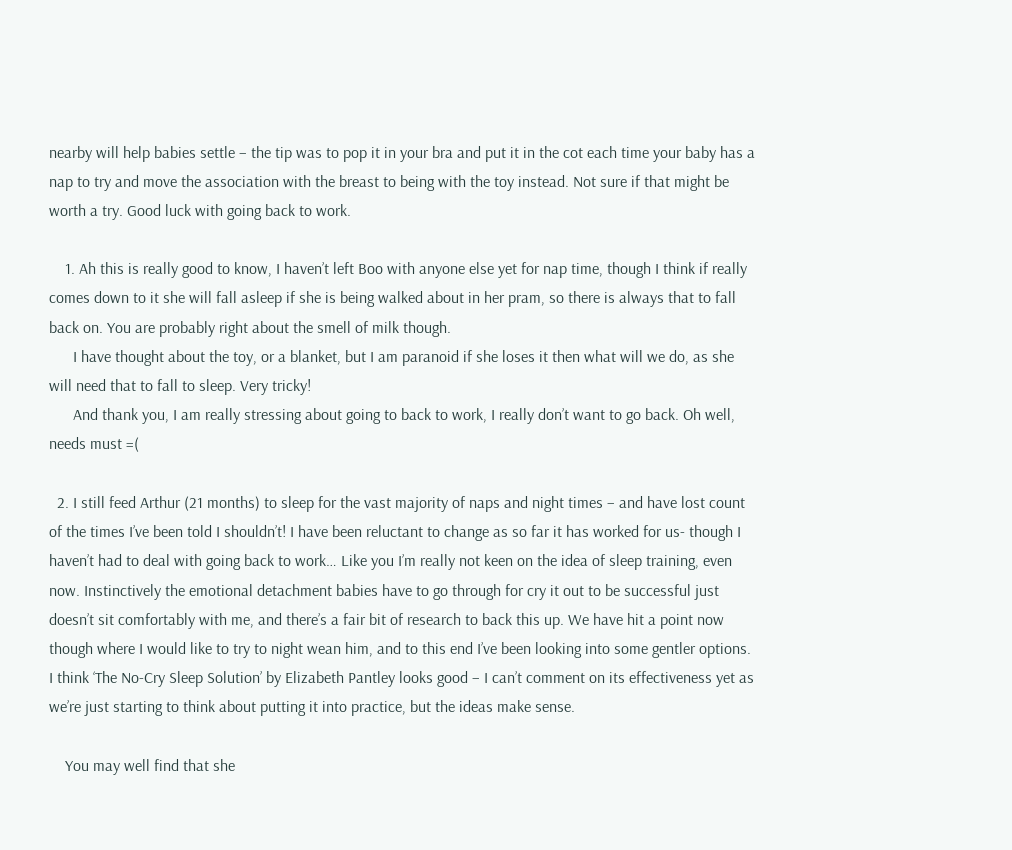nearby will help babies settle – the tip was to pop it in your bra and put it in the cot each time your baby has a nap to try and move the association with the breast to being with the toy instead. Not sure if that might be worth a try. Good luck with going back to work.

    1. Ah this is really good to know, I haven’t left Boo with anyone else yet for nap time, though I think if really comes down to it she will fall asleep if she is being walked about in her pram, so there is always that to fall back on. You are probably right about the smell of milk though.
      I have thought about the toy, or a blanket, but I am paranoid if she loses it then what will we do, as she will need that to fall to sleep. Very tricky!
      And thank you, I am really stressing about going to back to work, I really don’t want to go back. Oh well, needs must =(

  2. I still feed Arthur (21 months) to sleep for the vast majority of naps and night times – and have lost count of the times I’ve been told I shouldn’t! I have been reluctant to change as so far it has worked for us- though I haven’t had to deal with going back to work… Like you I’m really not keen on the idea of sleep training, even now. Instinctively the emotional detachment babies have to go through for cry it out to be successful just doesn’t sit comfortably with me, and there’s a fair bit of research to back this up. We have hit a point now though where I would like to try to night wean him, and to this end I’ve been looking into some gentler options. I think ‘The No-Cry Sleep Solution’ by Elizabeth Pantley looks good – I can’t comment on its effectiveness yet as we’re just starting to think about putting it into practice, but the ideas make sense.

    You may well find that she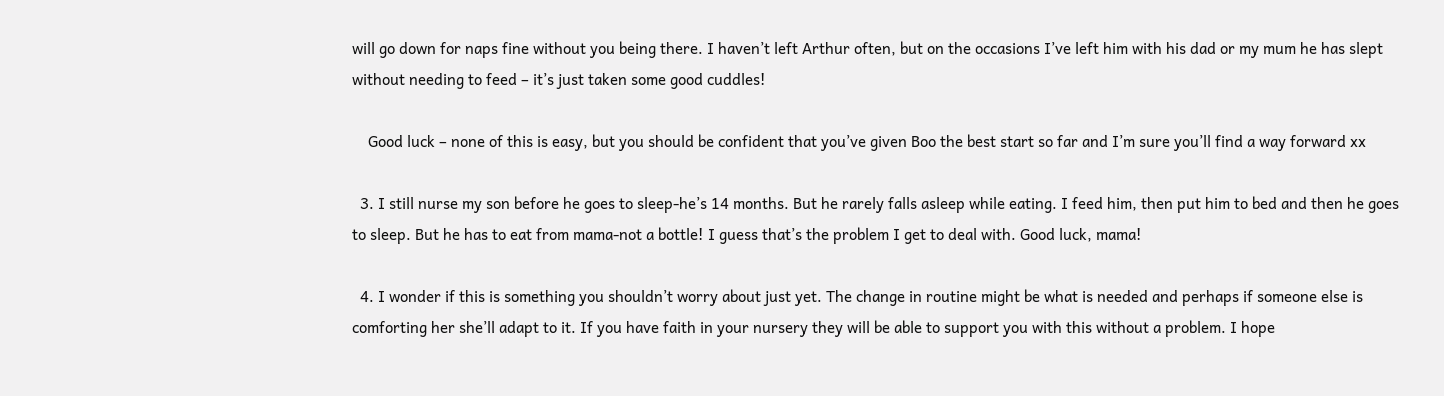will go down for naps fine without you being there. I haven’t left Arthur often, but on the occasions I’ve left him with his dad or my mum he has slept without needing to feed – it’s just taken some good cuddles!

    Good luck – none of this is easy, but you should be confident that you’ve given Boo the best start so far and I’m sure you’ll find a way forward xx

  3. I still nurse my son before he goes to sleep-he’s 14 months. But he rarely falls asleep while eating. I feed him, then put him to bed and then he goes to sleep. But he has to eat from mama-not a bottle! I guess that’s the problem I get to deal with. Good luck, mama!

  4. I wonder if this is something you shouldn’t worry about just yet. The change in routine might be what is needed and perhaps if someone else is comforting her she’ll adapt to it. If you have faith in your nursery they will be able to support you with this without a problem. I hope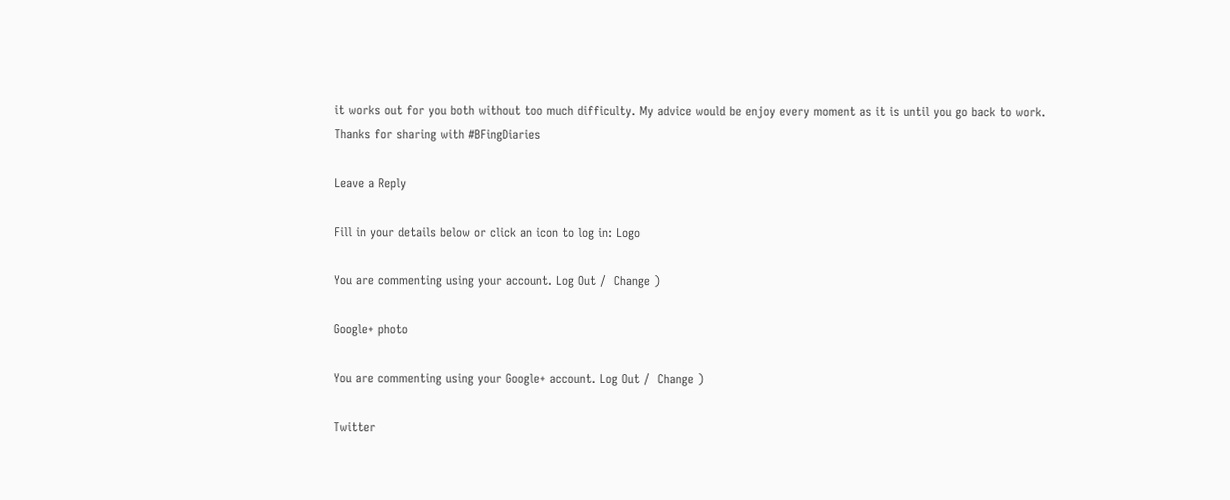it works out for you both without too much difficulty. My advice would be enjoy every moment as it is until you go back to work. Thanks for sharing with #BFingDiaries

Leave a Reply

Fill in your details below or click an icon to log in: Logo

You are commenting using your account. Log Out /  Change )

Google+ photo

You are commenting using your Google+ account. Log Out /  Change )

Twitter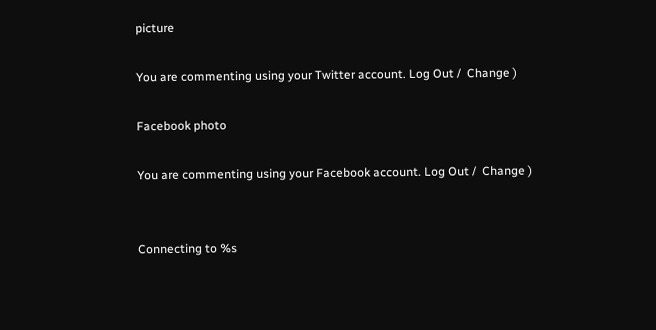picture

You are commenting using your Twitter account. Log Out /  Change )

Facebook photo

You are commenting using your Facebook account. Log Out /  Change )


Connecting to %s